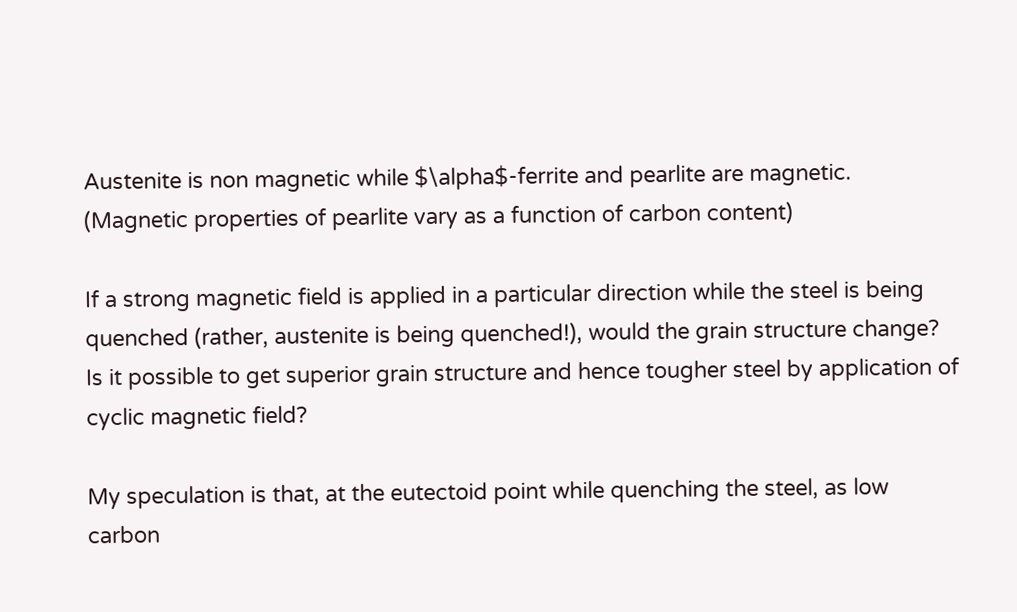Austenite is non magnetic while $\alpha$-ferrite and pearlite are magnetic. (Magnetic properties of pearlite vary as a function of carbon content)

If a strong magnetic field is applied in a particular direction while the steel is being quenched (rather, austenite is being quenched!), would the grain structure change? Is it possible to get superior grain structure and hence tougher steel by application of cyclic magnetic field?

My speculation is that, at the eutectoid point while quenching the steel, as low carbon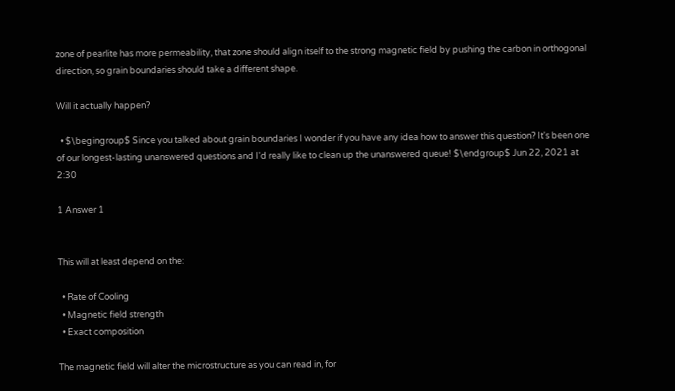zone of pearlite has more permeability, that zone should align itself to the strong magnetic field by pushing the carbon in orthogonal direction, so grain boundaries should take a different shape.

Will it actually happen?

  • $\begingroup$ Since you talked about grain boundaries I wonder if you have any idea how to answer this question? It's been one of our longest-lasting unanswered questions and I'd really like to clean up the unanswered queue! $\endgroup$ Jun 22, 2021 at 2:30

1 Answer 1


This will at least depend on the:

  • Rate of Cooling
  • Magnetic field strength
  • Exact composition

The magnetic field will alter the microstructure as you can read in, for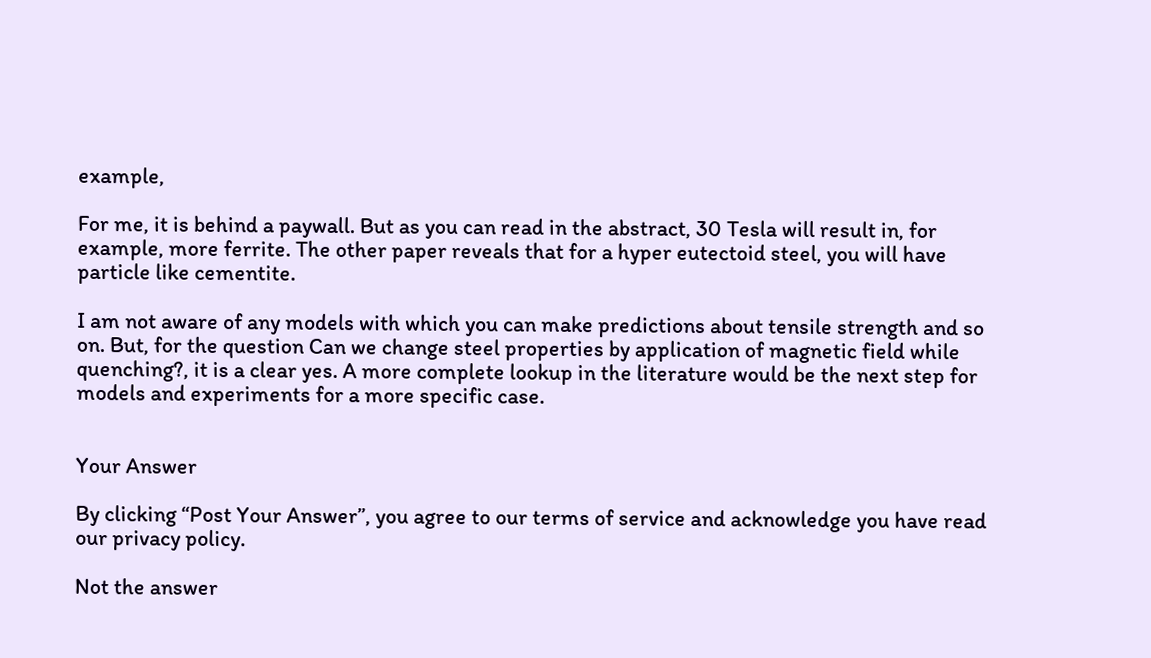example,

For me, it is behind a paywall. But as you can read in the abstract, 30 Tesla will result in, for example, more ferrite. The other paper reveals that for a hyper eutectoid steel, you will have particle like cementite.

I am not aware of any models with which you can make predictions about tensile strength and so on. But, for the question Can we change steel properties by application of magnetic field while quenching?, it is a clear yes. A more complete lookup in the literature would be the next step for models and experiments for a more specific case.


Your Answer

By clicking “Post Your Answer”, you agree to our terms of service and acknowledge you have read our privacy policy.

Not the answer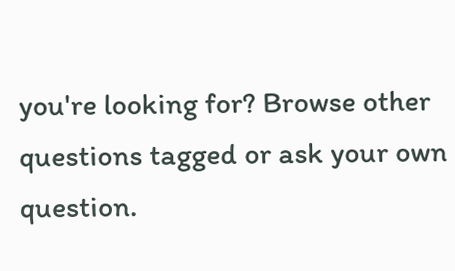you're looking for? Browse other questions tagged or ask your own question.